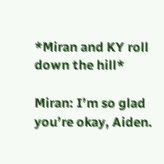*Miran and KY roll down the hill*

Miran: I’m so glad you’re okay, Aiden.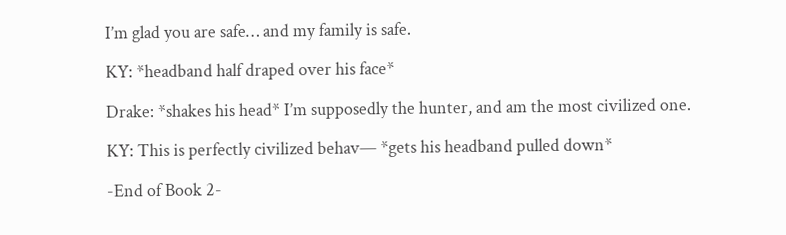I’m glad you are safe… and my family is safe.

KY: *headband half draped over his face*

Drake: *shakes his head* I’m supposedly the hunter, and am the most civilized one.

KY: This is perfectly civilized behav— *gets his headband pulled down*

-End of Book 2-